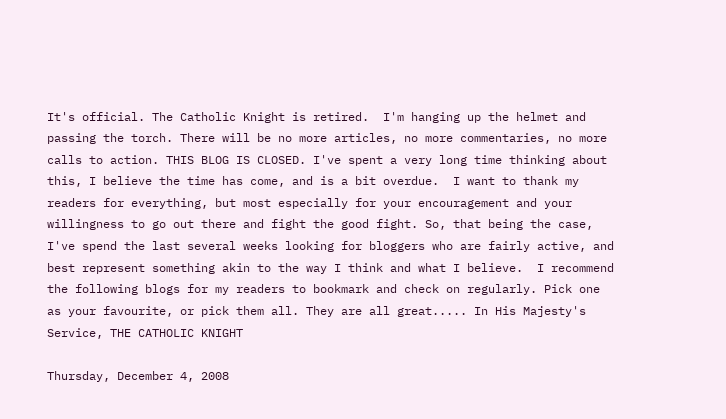It's official. The Catholic Knight is retired.  I'm hanging up the helmet and passing the torch. There will be no more articles, no more commentaries, no more calls to action. THIS BLOG IS CLOSED. I've spent a very long time thinking about this, I believe the time has come, and is a bit overdue.  I want to thank my readers for everything, but most especially for your encouragement and your willingness to go out there and fight the good fight. So, that being the case, I've spend the last several weeks looking for bloggers who are fairly active, and best represent something akin to the way I think and what I believe.  I recommend the following blogs for my readers to bookmark and check on regularly. Pick one as your favourite, or pick them all. They are all great..... In His Majesty's Service, THE CATHOLIC KNIGHT

Thursday, December 4, 2008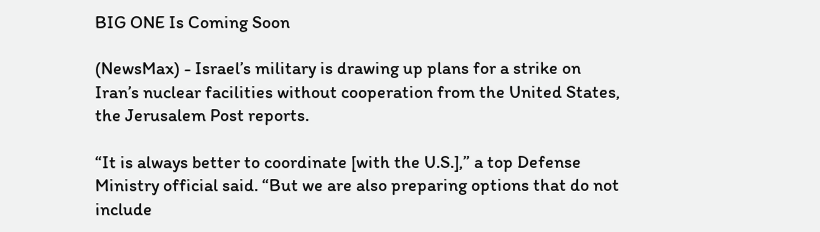BIG ONE Is Coming Soon

(NewsMax) - Israel’s military is drawing up plans for a strike on Iran’s nuclear facilities without cooperation from the United States, the Jerusalem Post reports.

“It is always better to coordinate [with the U.S.],” a top Defense Ministry official said. “But we are also preparing options that do not include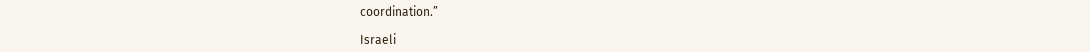coordination.”

Israeli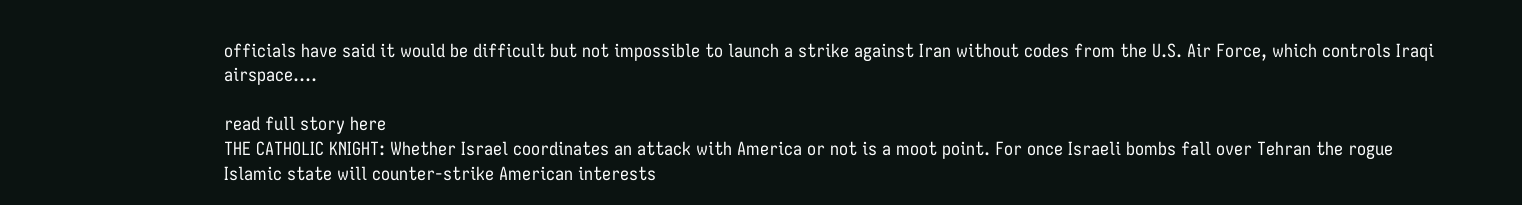officials have said it would be difficult but not impossible to launch a strike against Iran without codes from the U.S. Air Force, which controls Iraqi airspace....

read full story here
THE CATHOLIC KNIGHT: Whether Israel coordinates an attack with America or not is a moot point. For once Israeli bombs fall over Tehran the rogue Islamic state will counter-strike American interests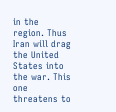in the region. Thus Iran will drag the United States into the war. This one threatens to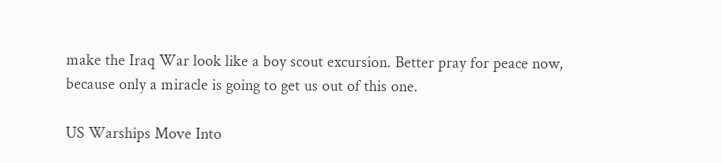make the Iraq War look like a boy scout excursion. Better pray for peace now, because only a miracle is going to get us out of this one.

US Warships Move Into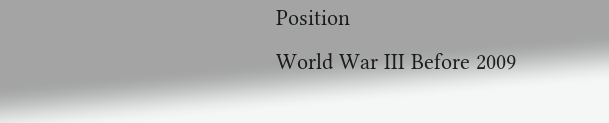Position
World War III Before 2009